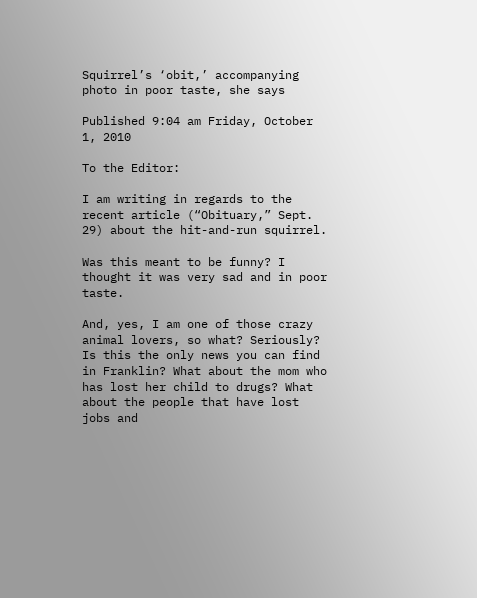Squirrel’s ‘obit,’ accompanying photo in poor taste, she says

Published 9:04 am Friday, October 1, 2010

To the Editor:

I am writing in regards to the recent article (“Obituary,” Sept. 29) about the hit-and-run squirrel.

Was this meant to be funny? I thought it was very sad and in poor taste.

And, yes, I am one of those crazy animal lovers, so what? Seriously? Is this the only news you can find in Franklin? What about the mom who has lost her child to drugs? What about the people that have lost jobs and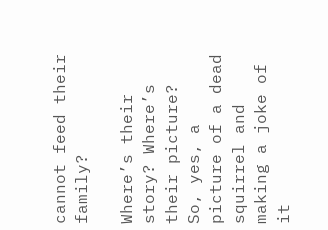cannot feed their family?

Where’s their story? Where’s their picture? So, yes, a picture of a dead squirrel and making a joke of it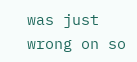was just wrong on so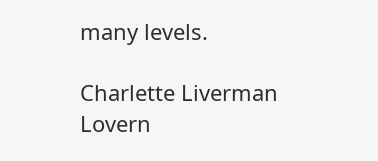many levels.

Charlette Liverman Lovern